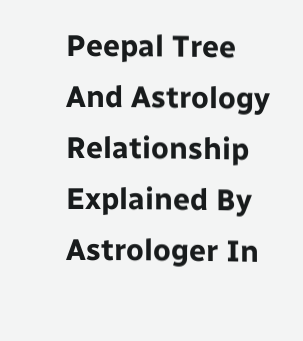Peepal Tree And Astrology Relationship Explained By Astrologer In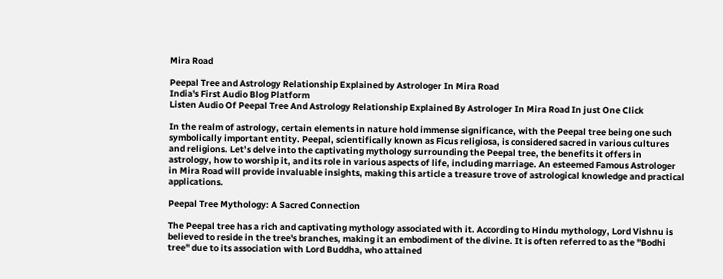Mira Road

Peepal Tree and Astrology Relationship Explained by Astrologer In Mira Road
India's First Audio Blog Platform
Listen Audio Of Peepal Tree And Astrology Relationship Explained By Astrologer In Mira Road In just One Click

In the realm of astrology, certain elements in nature hold immense significance, with the Peepal tree being one such symbolically important entity. Peepal, scientifically known as Ficus religiosa, is considered sacred in various cultures and religions. Let’s delve into the captivating mythology surrounding the Peepal tree, the benefits it offers in astrology, how to worship it, and its role in various aspects of life, including marriage. An esteemed Famous Astrologer in Mira Road will provide invaluable insights, making this article a treasure trove of astrological knowledge and practical applications.

Peepal Tree Mythology: A Sacred Connection

The Peepal tree has a rich and captivating mythology associated with it. According to Hindu mythology, Lord Vishnu is believed to reside in the tree's branches, making it an embodiment of the divine. It is often referred to as the "Bodhi tree" due to its association with Lord Buddha, who attained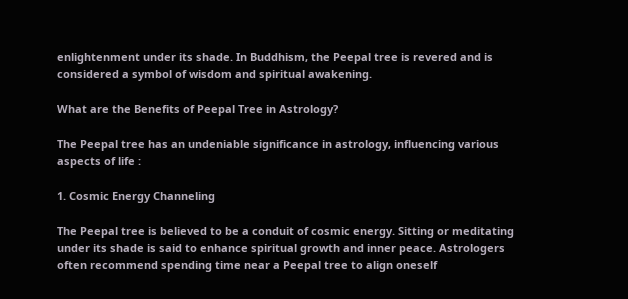enlightenment under its shade. In Buddhism, the Peepal tree is revered and is considered a symbol of wisdom and spiritual awakening.

What are the Benefits of Peepal Tree in Astrology?

The Peepal tree has an undeniable significance in astrology, influencing various aspects of life :

1. Cosmic Energy Channeling

The Peepal tree is believed to be a conduit of cosmic energy. Sitting or meditating under its shade is said to enhance spiritual growth and inner peace. Astrologers often recommend spending time near a Peepal tree to align oneself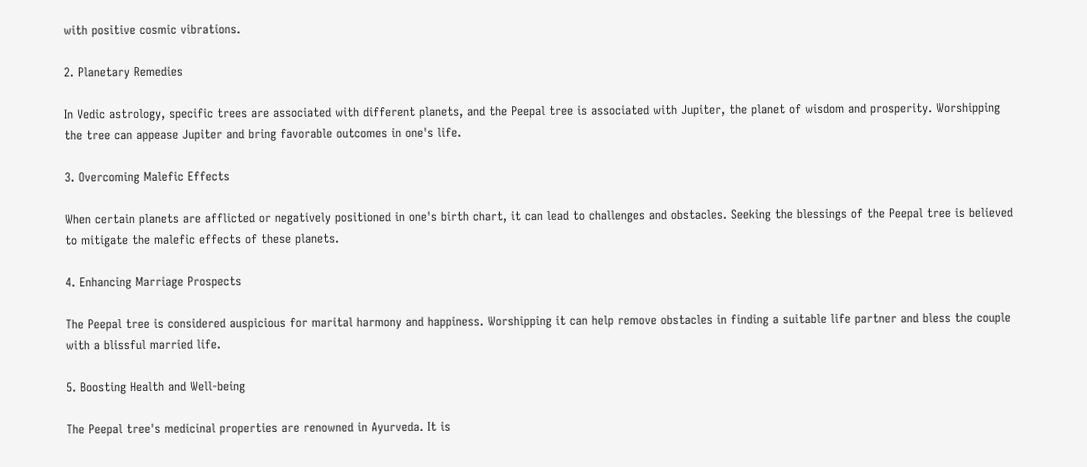with positive cosmic vibrations.

2. Planetary Remedies

In Vedic astrology, specific trees are associated with different planets, and the Peepal tree is associated with Jupiter, the planet of wisdom and prosperity. Worshipping the tree can appease Jupiter and bring favorable outcomes in one's life.

3. Overcoming Malefic Effects

When certain planets are afflicted or negatively positioned in one's birth chart, it can lead to challenges and obstacles. Seeking the blessings of the Peepal tree is believed to mitigate the malefic effects of these planets.

4. Enhancing Marriage Prospects

The Peepal tree is considered auspicious for marital harmony and happiness. Worshipping it can help remove obstacles in finding a suitable life partner and bless the couple with a blissful married life.

5. Boosting Health and Well-being

The Peepal tree's medicinal properties are renowned in Ayurveda. It is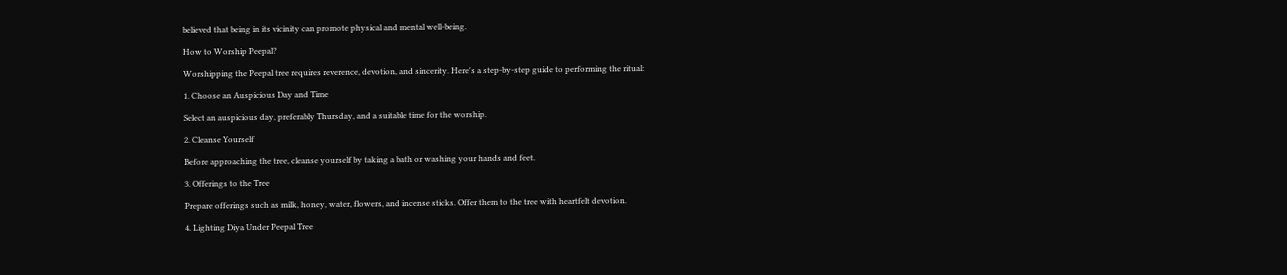believed that being in its vicinity can promote physical and mental well-being.

How to Worship Peepal?

Worshipping the Peepal tree requires reverence, devotion, and sincerity. Here's a step-by-step guide to performing the ritual:

1. Choose an Auspicious Day and Time

Select an auspicious day, preferably Thursday, and a suitable time for the worship.

2. Cleanse Yourself

Before approaching the tree, cleanse yourself by taking a bath or washing your hands and feet.

3. Offerings to the Tree

Prepare offerings such as milk, honey, water, flowers, and incense sticks. Offer them to the tree with heartfelt devotion.

4. Lighting Diya Under Peepal Tree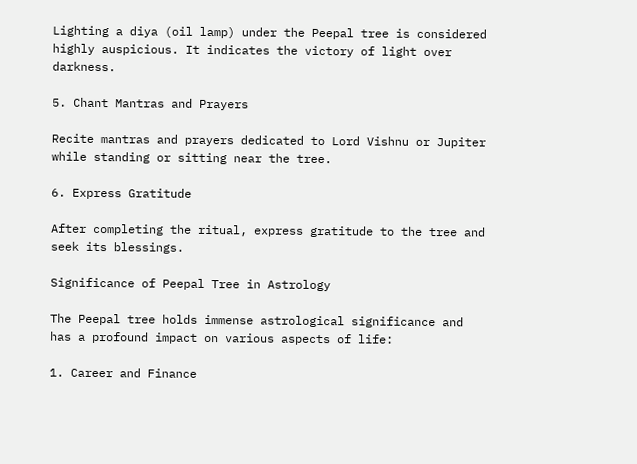Lighting a diya (oil lamp) under the Peepal tree is considered highly auspicious. It indicates the victory of light over darkness.

5. Chant Mantras and Prayers

Recite mantras and prayers dedicated to Lord Vishnu or Jupiter while standing or sitting near the tree.

6. Express Gratitude

After completing the ritual, express gratitude to the tree and seek its blessings.

Significance of Peepal Tree in Astrology

The Peepal tree holds immense astrological significance and has a profound impact on various aspects of life:

1. Career and Finance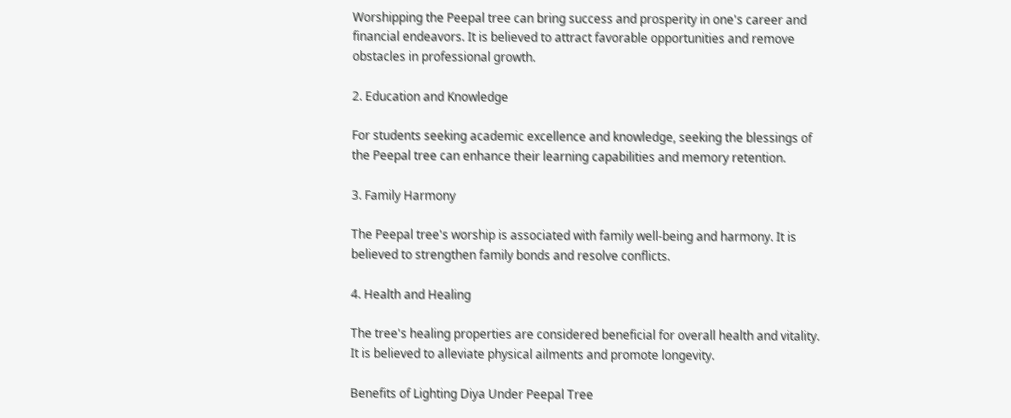Worshipping the Peepal tree can bring success and prosperity in one's career and financial endeavors. It is believed to attract favorable opportunities and remove obstacles in professional growth.

2. Education and Knowledge

For students seeking academic excellence and knowledge, seeking the blessings of the Peepal tree can enhance their learning capabilities and memory retention.

3. Family Harmony

The Peepal tree's worship is associated with family well-being and harmony. It is believed to strengthen family bonds and resolve conflicts.

4. Health and Healing

The tree's healing properties are considered beneficial for overall health and vitality. It is believed to alleviate physical ailments and promote longevity.

Benefits of Lighting Diya Under Peepal Tree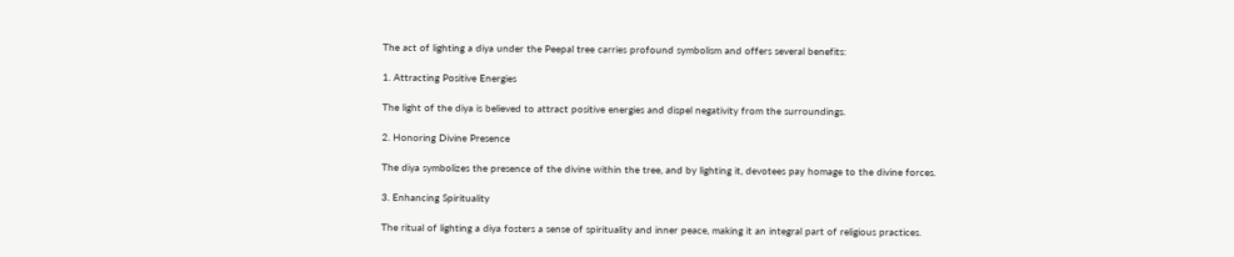The act of lighting a diya under the Peepal tree carries profound symbolism and offers several benefits:

1. Attracting Positive Energies

The light of the diya is believed to attract positive energies and dispel negativity from the surroundings.

2. Honoring Divine Presence

The diya symbolizes the presence of the divine within the tree, and by lighting it, devotees pay homage to the divine forces.

3. Enhancing Spirituality

The ritual of lighting a diya fosters a sense of spirituality and inner peace, making it an integral part of religious practices.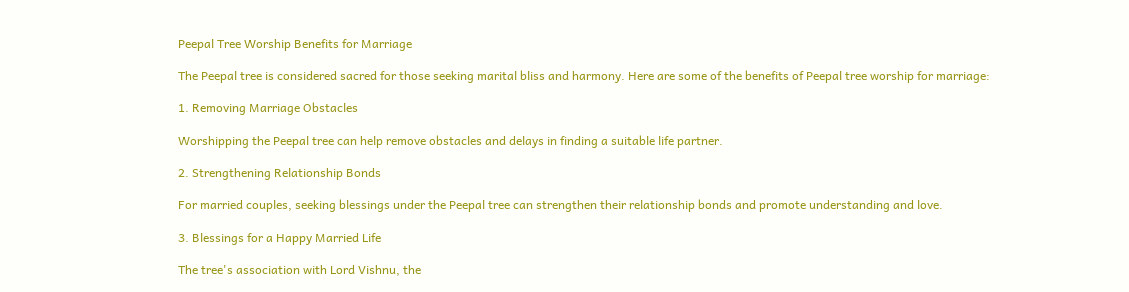Peepal Tree Worship Benefits for Marriage

The Peepal tree is considered sacred for those seeking marital bliss and harmony. Here are some of the benefits of Peepal tree worship for marriage:

1. Removing Marriage Obstacles

Worshipping the Peepal tree can help remove obstacles and delays in finding a suitable life partner.

2. Strengthening Relationship Bonds

For married couples, seeking blessings under the Peepal tree can strengthen their relationship bonds and promote understanding and love.

3. Blessings for a Happy Married Life

The tree's association with Lord Vishnu, the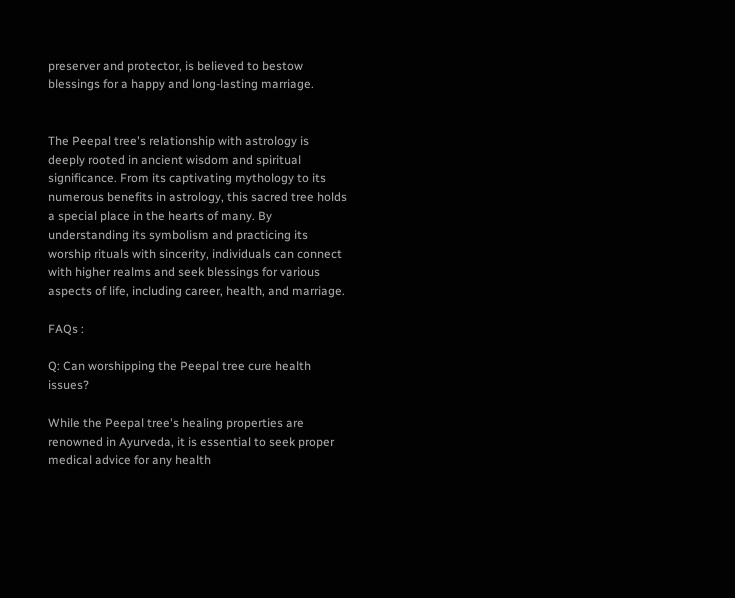preserver and protector, is believed to bestow blessings for a happy and long-lasting marriage.


The Peepal tree's relationship with astrology is deeply rooted in ancient wisdom and spiritual significance. From its captivating mythology to its numerous benefits in astrology, this sacred tree holds a special place in the hearts of many. By understanding its symbolism and practicing its worship rituals with sincerity, individuals can connect with higher realms and seek blessings for various aspects of life, including career, health, and marriage.

FAQs :

Q: Can worshipping the Peepal tree cure health issues?

While the Peepal tree's healing properties are renowned in Ayurveda, it is essential to seek proper medical advice for any health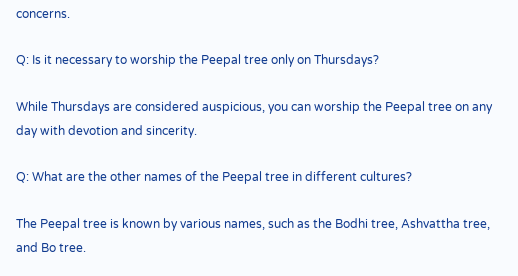concerns.

Q: Is it necessary to worship the Peepal tree only on Thursdays?

While Thursdays are considered auspicious, you can worship the Peepal tree on any day with devotion and sincerity.

Q: What are the other names of the Peepal tree in different cultures?

The Peepal tree is known by various names, such as the Bodhi tree, Ashvattha tree, and Bo tree.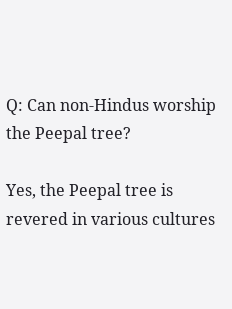Q: Can non-Hindus worship the Peepal tree?

Yes, the Peepal tree is revered in various cultures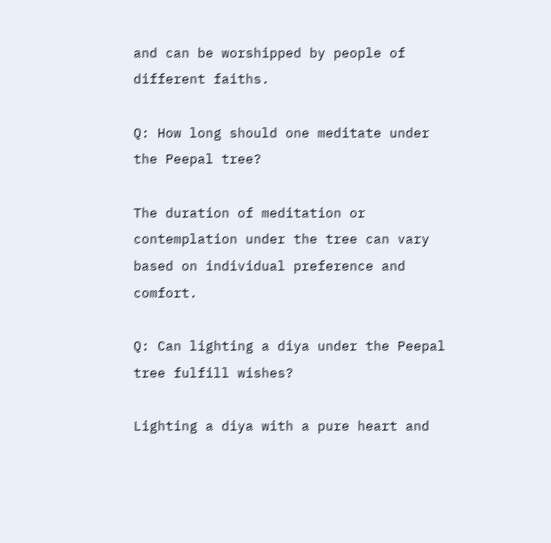and can be worshipped by people of different faiths.

Q: How long should one meditate under the Peepal tree?

The duration of meditation or contemplation under the tree can vary based on individual preference and comfort.

Q: Can lighting a diya under the Peepal tree fulfill wishes?

Lighting a diya with a pure heart and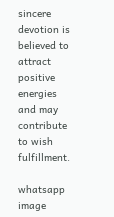sincere devotion is believed to attract positive energies and may contribute to wish fulfillment.

whatsapp image